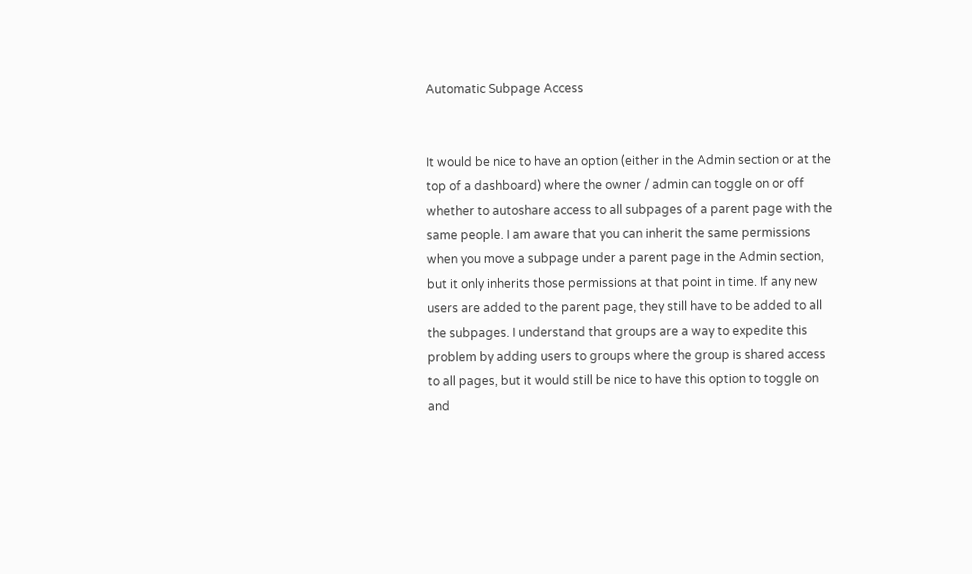Automatic Subpage Access


It would be nice to have an option (either in the Admin section or at the top of a dashboard) where the owner / admin can toggle on or off whether to autoshare access to all subpages of a parent page with the same people. I am aware that you can inherit the same permissions when you move a subpage under a parent page in the Admin section, but it only inherits those permissions at that point in time. If any new users are added to the parent page, they still have to be added to all the subpages. I understand that groups are a way to expedite this problem by adding users to groups where the group is shared access to all pages, but it would still be nice to have this option to toggle on and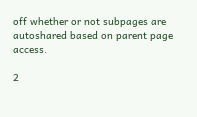off whether or not subpages are autoshared based on parent page access.

2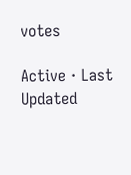votes

Active · Last Updated